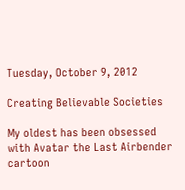Tuesday, October 9, 2012

Creating Believable Societies

My oldest has been obsessed with Avatar the Last Airbender cartoon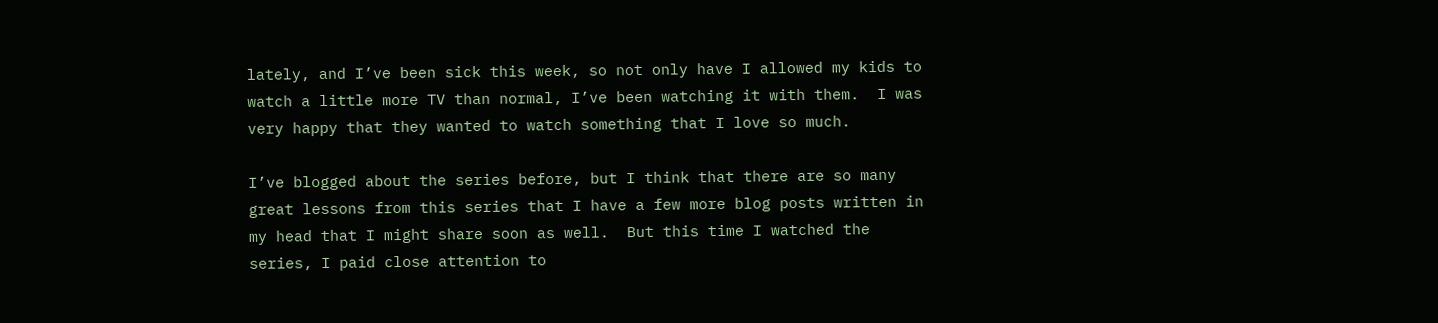lately, and I’ve been sick this week, so not only have I allowed my kids to watch a little more TV than normal, I’ve been watching it with them.  I was very happy that they wanted to watch something that I love so much.

I’ve blogged about the series before, but I think that there are so many great lessons from this series that I have a few more blog posts written in my head that I might share soon as well.  But this time I watched the series, I paid close attention to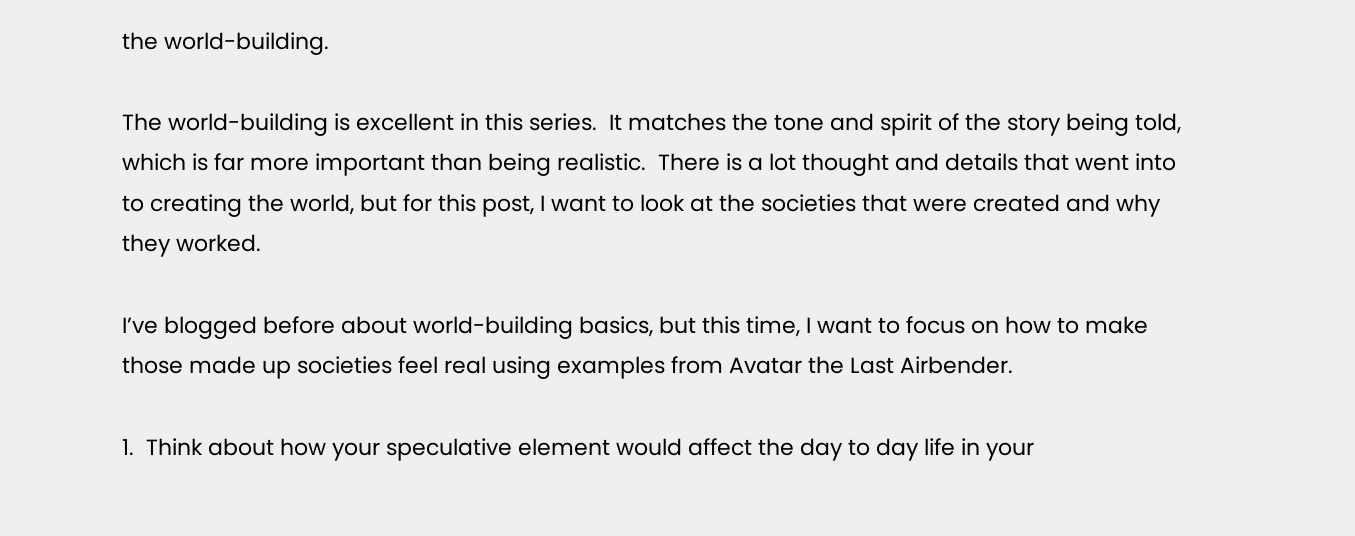the world-building.

The world-building is excellent in this series.  It matches the tone and spirit of the story being told, which is far more important than being realistic.  There is a lot thought and details that went into to creating the world, but for this post, I want to look at the societies that were created and why they worked.

I’ve blogged before about world-building basics, but this time, I want to focus on how to make those made up societies feel real using examples from Avatar the Last Airbender.

1.  Think about how your speculative element would affect the day to day life in your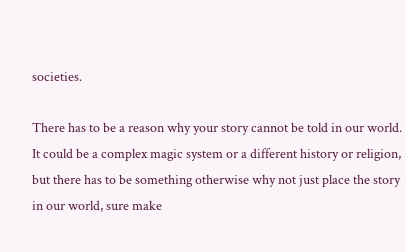societies.

There has to be a reason why your story cannot be told in our world.  It could be a complex magic system or a different history or religion, but there has to be something otherwise why not just place the story in our world, sure make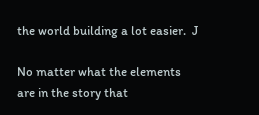the world building a lot easier.  J

No matter what the elements are in the story that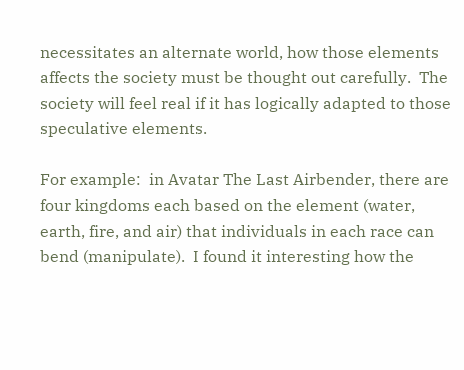necessitates an alternate world, how those elements affects the society must be thought out carefully.  The society will feel real if it has logically adapted to those speculative elements.

For example:  in Avatar The Last Airbender, there are four kingdoms each based on the element (water, earth, fire, and air) that individuals in each race can bend (manipulate).  I found it interesting how the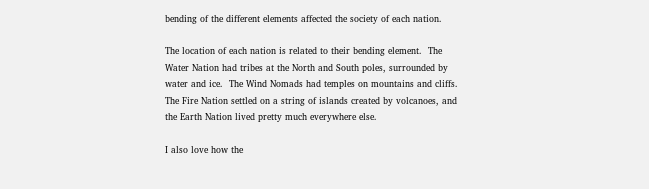bending of the different elements affected the society of each nation.

The location of each nation is related to their bending element.  The Water Nation had tribes at the North and South poles, surrounded by water and ice.  The Wind Nomads had temples on mountains and cliffs.  The Fire Nation settled on a string of islands created by volcanoes, and the Earth Nation lived pretty much everywhere else.

I also love how the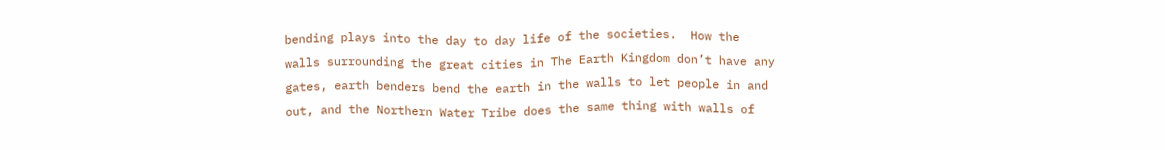bending plays into the day to day life of the societies.  How the walls surrounding the great cities in The Earth Kingdom don’t have any gates, earth benders bend the earth in the walls to let people in and out, and the Northern Water Tribe does the same thing with walls of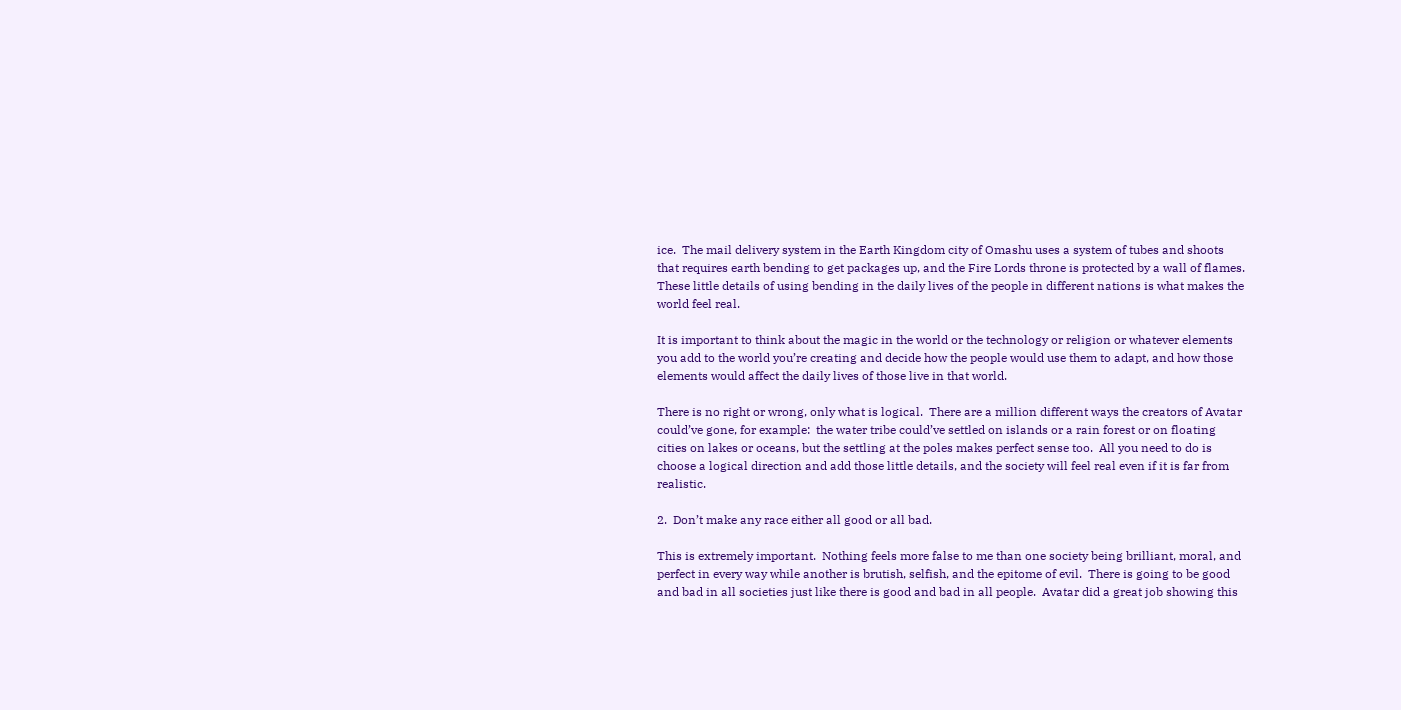ice.  The mail delivery system in the Earth Kingdom city of Omashu uses a system of tubes and shoots that requires earth bending to get packages up, and the Fire Lords throne is protected by a wall of flames.  These little details of using bending in the daily lives of the people in different nations is what makes the world feel real.

It is important to think about the magic in the world or the technology or religion or whatever elements you add to the world you’re creating and decide how the people would use them to adapt, and how those elements would affect the daily lives of those live in that world.

There is no right or wrong, only what is logical.  There are a million different ways the creators of Avatar could’ve gone, for example:  the water tribe could’ve settled on islands or a rain forest or on floating cities on lakes or oceans, but the settling at the poles makes perfect sense too.  All you need to do is choose a logical direction and add those little details, and the society will feel real even if it is far from realistic.

2.  Don’t make any race either all good or all bad.

This is extremely important.  Nothing feels more false to me than one society being brilliant, moral, and perfect in every way while another is brutish, selfish, and the epitome of evil.  There is going to be good and bad in all societies just like there is good and bad in all people.  Avatar did a great job showing this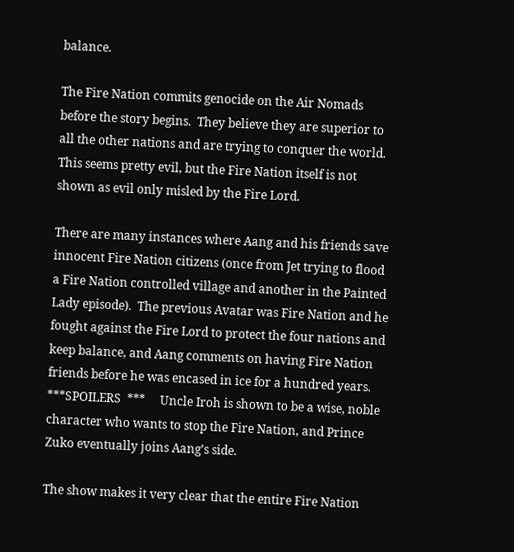balance.

The Fire Nation commits genocide on the Air Nomads before the story begins.  They believe they are superior to all the other nations and are trying to conquer the world.  This seems pretty evil, but the Fire Nation itself is not shown as evil only misled by the Fire Lord.

There are many instances where Aang and his friends save innocent Fire Nation citizens (once from Jet trying to flood a Fire Nation controlled village and another in the Painted Lady episode).  The previous Avatar was Fire Nation and he fought against the Fire Lord to protect the four nations and keep balance, and Aang comments on having Fire Nation friends before he was encased in ice for a hundred years.      ***SPOILERS  ***     Uncle Iroh is shown to be a wise, noble character who wants to stop the Fire Nation, and Prince Zuko eventually joins Aang’s side.

The show makes it very clear that the entire Fire Nation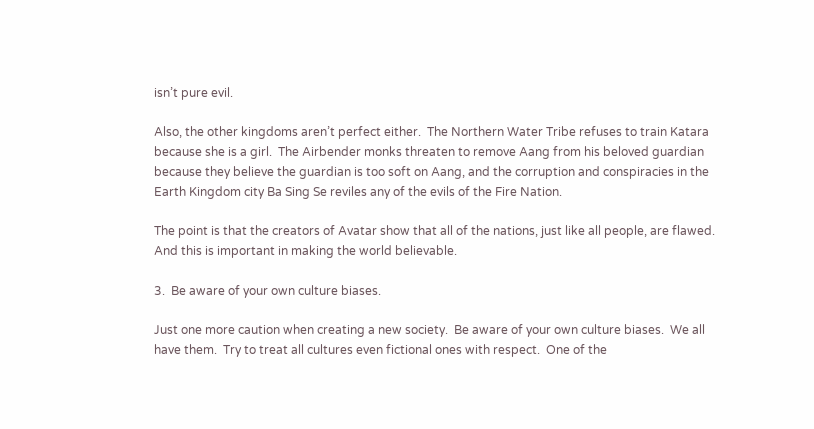isn’t pure evil.

Also, the other kingdoms aren’t perfect either.  The Northern Water Tribe refuses to train Katara because she is a girl.  The Airbender monks threaten to remove Aang from his beloved guardian because they believe the guardian is too soft on Aang, and the corruption and conspiracies in the Earth Kingdom city Ba Sing Se reviles any of the evils of the Fire Nation.

The point is that the creators of Avatar show that all of the nations, just like all people, are flawed.  And this is important in making the world believable.

3.  Be aware of your own culture biases.

Just one more caution when creating a new society.  Be aware of your own culture biases.  We all have them.  Try to treat all cultures even fictional ones with respect.  One of the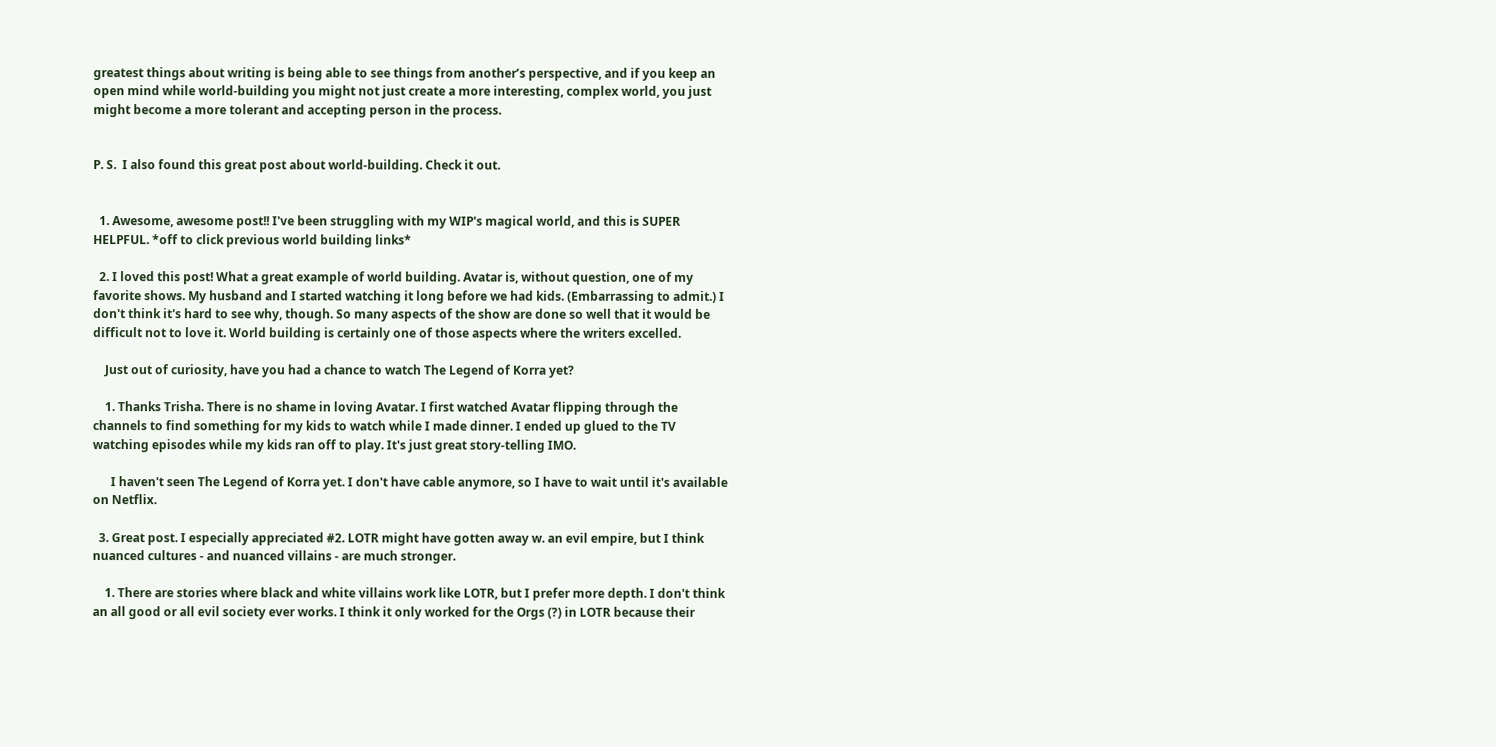greatest things about writing is being able to see things from another’s perspective, and if you keep an open mind while world-building you might not just create a more interesting, complex world, you just might become a more tolerant and accepting person in the process.


P. S.  I also found this great post about world-building. Check it out.


  1. Awesome, awesome post!! I've been struggling with my WIP's magical world, and this is SUPER HELPFUL. *off to click previous world building links*

  2. I loved this post! What a great example of world building. Avatar is, without question, one of my favorite shows. My husband and I started watching it long before we had kids. (Embarrassing to admit.) I don't think it's hard to see why, though. So many aspects of the show are done so well that it would be difficult not to love it. World building is certainly one of those aspects where the writers excelled.

    Just out of curiosity, have you had a chance to watch The Legend of Korra yet?

    1. Thanks Trisha. There is no shame in loving Avatar. I first watched Avatar flipping through the channels to find something for my kids to watch while I made dinner. I ended up glued to the TV watching episodes while my kids ran off to play. It's just great story-telling IMO.

      I haven't seen The Legend of Korra yet. I don't have cable anymore, so I have to wait until it's available on Netflix.

  3. Great post. I especially appreciated #2. LOTR might have gotten away w. an evil empire, but I think nuanced cultures - and nuanced villains - are much stronger.

    1. There are stories where black and white villains work like LOTR, but I prefer more depth. I don't think an all good or all evil society ever works. I think it only worked for the Orgs (?) in LOTR because their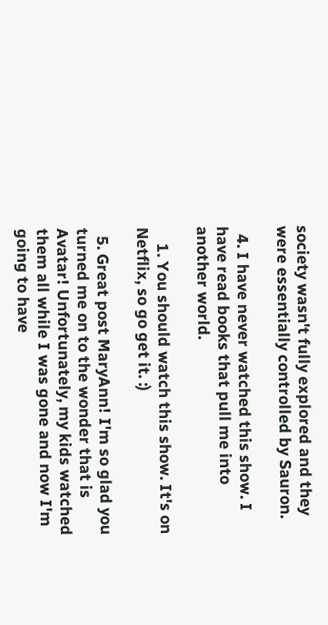society wasn't fully explored and they were essentially controlled by Sauron.

  4. I have never watched this show. I have read books that pull me into another world.

    1. You should watch this show. It's on Netflix, so go get it. :)

  5. Great post MaryAnn! I'm so glad you turned me on to the wonder that is Avatar! Unfortunately, my kids watched them all while I was gone and now I'm going to have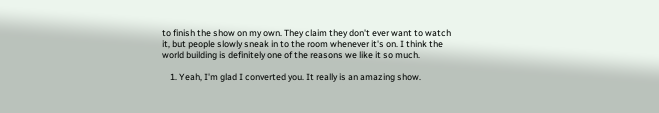to finish the show on my own. They claim they don't ever want to watch it, but people slowly sneak in to the room whenever it's on. I think the world building is definitely one of the reasons we like it so much.

    1. Yeah, I'm glad I converted you. It really is an amazing show.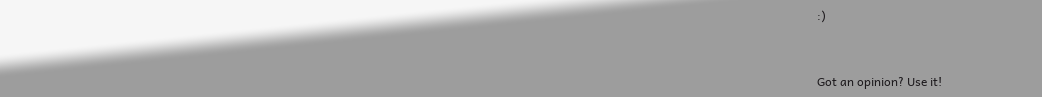:)


Got an opinion? Use it!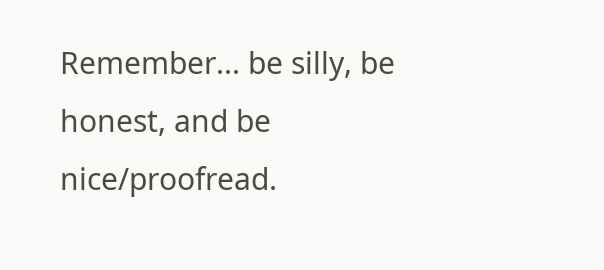Remember... be silly, be honest, and be nice/proofread.